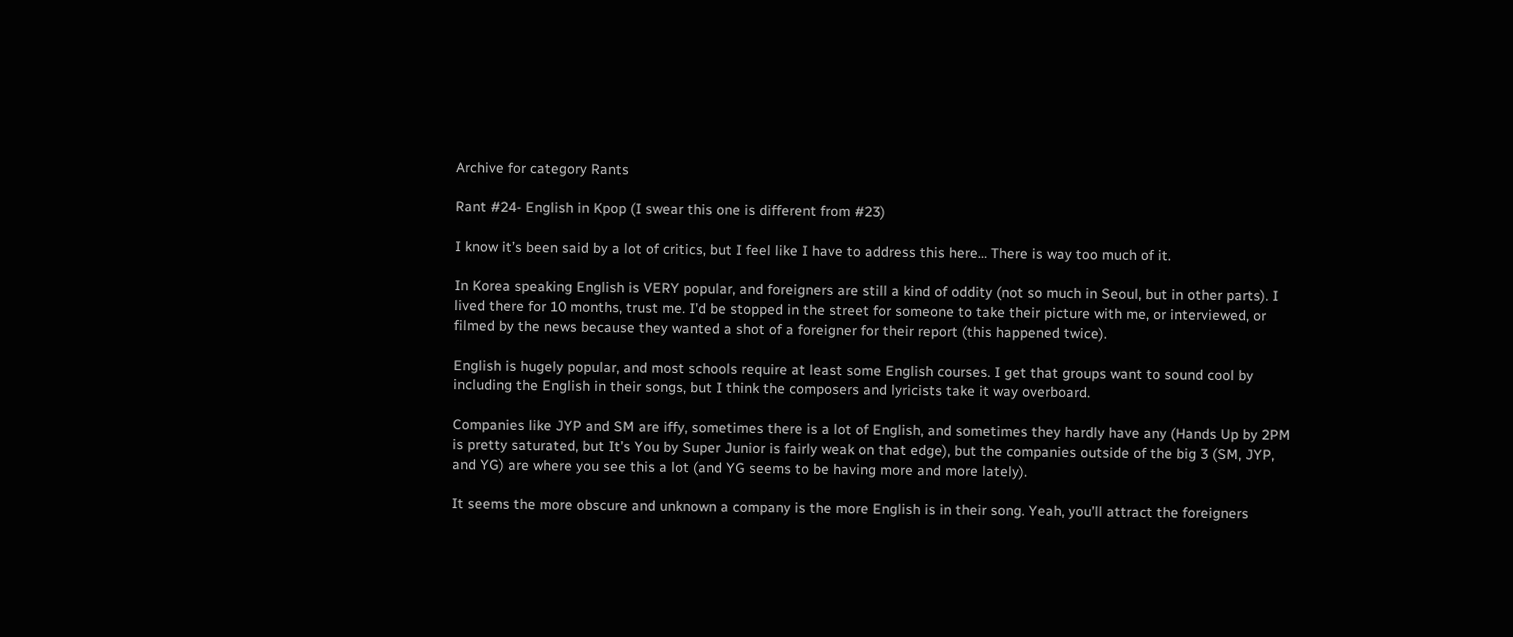Archive for category Rants

Rant #24- English in Kpop (I swear this one is different from #23)

I know it’s been said by a lot of critics, but I feel like I have to address this here… There is way too much of it.

In Korea speaking English is VERY popular, and foreigners are still a kind of oddity (not so much in Seoul, but in other parts). I lived there for 10 months, trust me. I’d be stopped in the street for someone to take their picture with me, or interviewed, or filmed by the news because they wanted a shot of a foreigner for their report (this happened twice).

English is hugely popular, and most schools require at least some English courses. I get that groups want to sound cool by including the English in their songs, but I think the composers and lyricists take it way overboard.

Companies like JYP and SM are iffy, sometimes there is a lot of English, and sometimes they hardly have any (Hands Up by 2PM is pretty saturated, but It’s You by Super Junior is fairly weak on that edge), but the companies outside of the big 3 (SM, JYP, and YG) are where you see this a lot (and YG seems to be having more and more lately).

It seems the more obscure and unknown a company is the more English is in their song. Yeah, you’ll attract the foreigners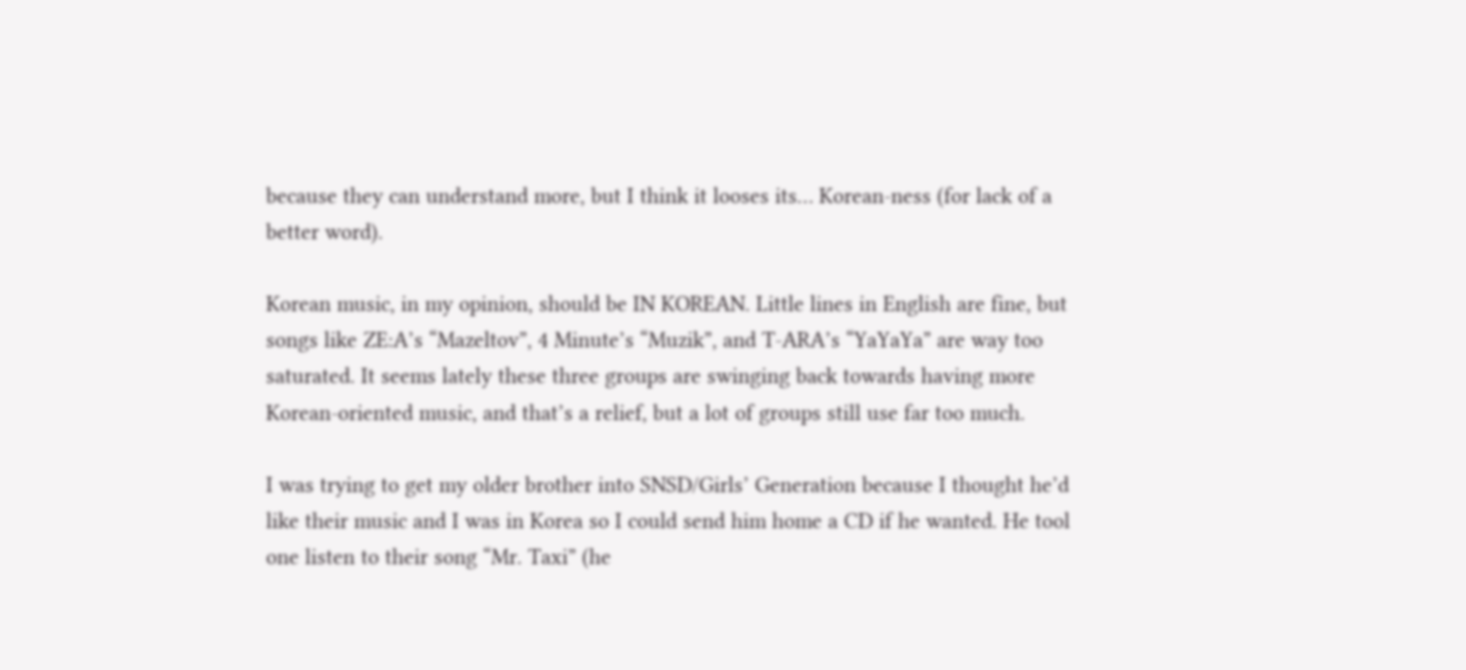because they can understand more, but I think it looses its… Korean-ness (for lack of a better word).

Korean music, in my opinion, should be IN KOREAN. Little lines in English are fine, but songs like ZE:A’s “Mazeltov”, 4 Minute’s “Muzik”, and T-ARA’s “YaYaYa” are way too saturated. It seems lately these three groups are swinging back towards having more Korean-oriented music, and that’s a relief, but a lot of groups still use far too much.

I was trying to get my older brother into SNSD/Girls’ Generation because I thought he’d like their music and I was in Korea so I could send him home a CD if he wanted. He tool one listen to their song “Mr. Taxi” (he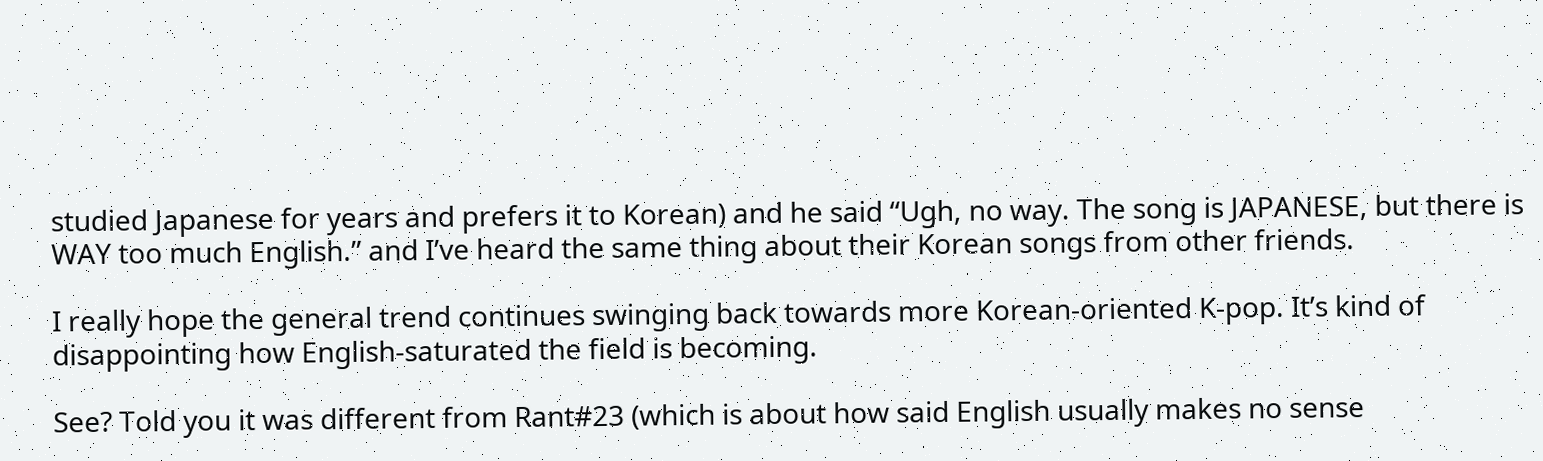studied Japanese for years and prefers it to Korean) and he said “Ugh, no way. The song is JAPANESE, but there is WAY too much English.” and I’ve heard the same thing about their Korean songs from other friends.

I really hope the general trend continues swinging back towards more Korean-oriented K-pop. It’s kind of disappointing how English-saturated the field is becoming.

See? Told you it was different from Rant#23 (which is about how said English usually makes no sense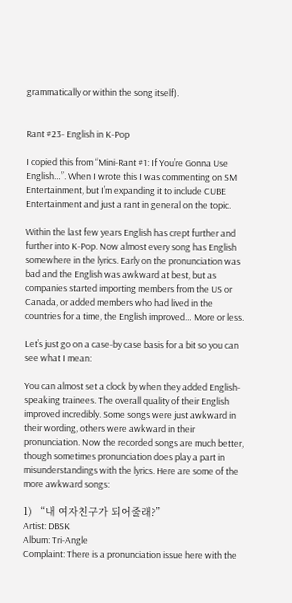grammatically or within the song itself).


Rant #23- English in K-Pop

I copied this from “Mini-Rant #1: If You’re Gonna Use English…”. When I wrote this I was commenting on SM Entertainment, but I’m expanding it to include CUBE Entertainment and just a rant in general on the topic.

Within the last few years English has crept further and further into K-Pop. Now almost every song has English somewhere in the lyrics. Early on the pronunciation was bad and the English was awkward at best, but as companies started importing members from the US or Canada, or added members who had lived in the countries for a time, the English improved… More or less.

Let’s just go on a case-by case basis for a bit so you can see what I mean:

You can almost set a clock by when they added English-speaking trainees. The overall quality of their English improved incredibly. Some songs were just awkward in their wording, others were awkward in their pronunciation. Now the recorded songs are much better, though sometimes pronunciation does play a part in misunderstandings with the lyrics. Here are some of the more awkward songs:

1) “내 여자친구가 되어줄래?”
Artist: DBSK
Album: Tri-Angle
Complaint: There is a pronunciation issue here with the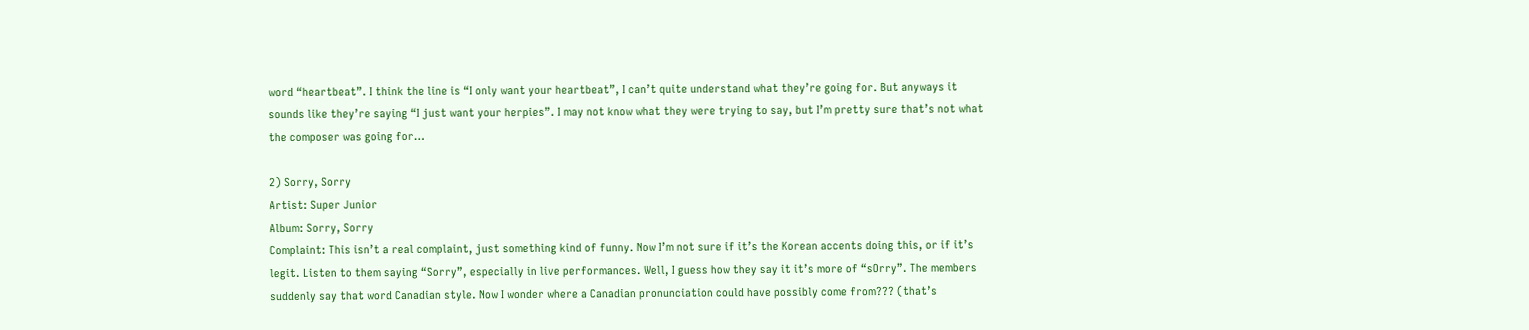word “heartbeat”. I think the line is “I only want your heartbeat”, I can’t quite understand what they’re going for. But anyways it sounds like they’re saying “I just want your herpies”. I may not know what they were trying to say, but I’m pretty sure that’s not what the composer was going for…

2) Sorry, Sorry
Artist: Super Junior
Album: Sorry, Sorry
Complaint: This isn’t a real complaint, just something kind of funny. Now I’m not sure if it’s the Korean accents doing this, or if it’s legit. Listen to them saying “Sorry”, especially in live performances. Well, I guess how they say it it’s more of “sOrry”. The members suddenly say that word Canadian style. Now I wonder where a Canadian pronunciation could have possibly come from??? (that’s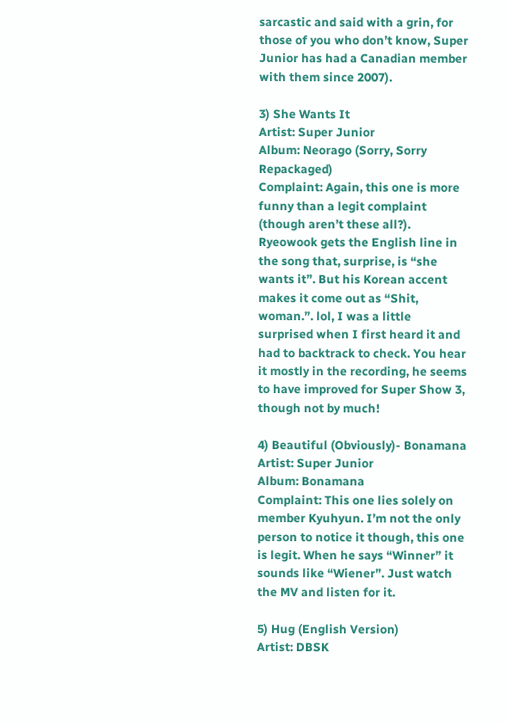sarcastic and said with a grin, for those of you who don’t know, Super Junior has had a Canadian member with them since 2007).

3) She Wants It
Artist: Super Junior
Album: Neorago (Sorry, Sorry Repackaged)
Complaint: Again, this one is more funny than a legit complaint (though aren’t these all?). Ryeowook gets the English line in the song that, surprise, is “she wants it”. But his Korean accent makes it come out as “Shit, woman.”. lol, I was a little surprised when I first heard it and had to backtrack to check. You hear it mostly in the recording, he seems to have improved for Super Show 3, though not by much!

4) Beautiful (Obviously)- Bonamana
Artist: Super Junior
Album: Bonamana
Complaint: This one lies solely on member Kyuhyun. I’m not the only person to notice it though, this one is legit. When he says “Winner” it sounds like “Wiener”. Just watch the MV and listen for it.

5) Hug (English Version)
Artist: DBSK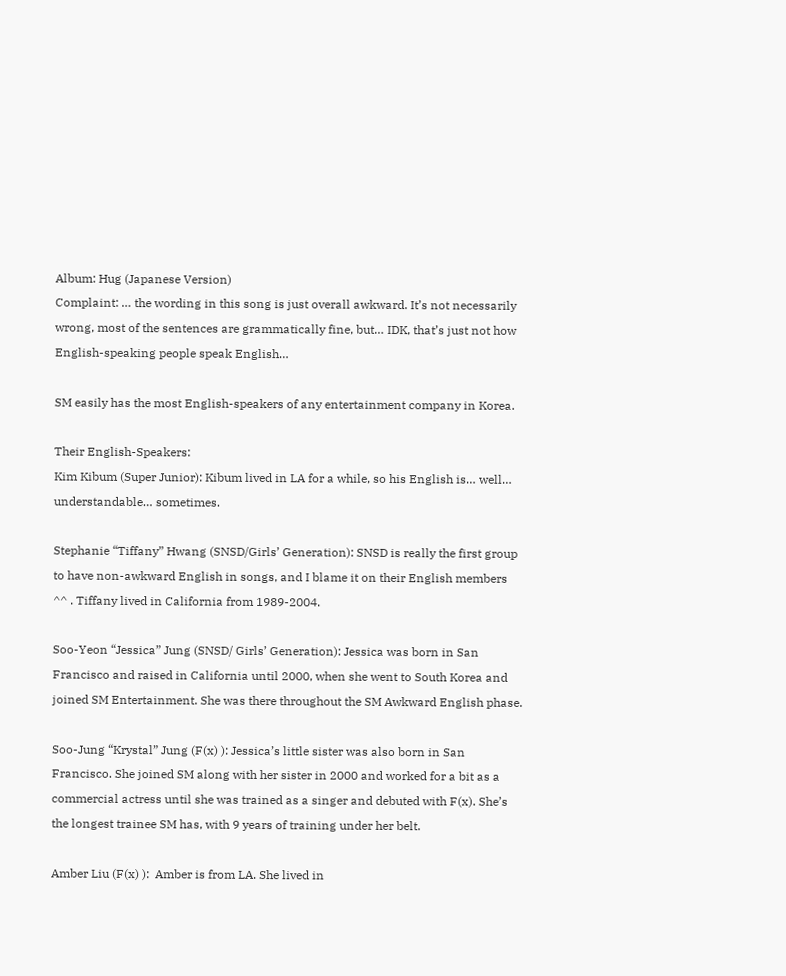Album: Hug (Japanese Version)
Complaint: … the wording in this song is just overall awkward. It’s not necessarily wrong, most of the sentences are grammatically fine, but… IDK, that’s just not how English-speaking people speak English…

SM easily has the most English-speakers of any entertainment company in Korea.

Their English-Speakers:
Kim Kibum (Super Junior): Kibum lived in LA for a while, so his English is… well… understandable… sometimes.

Stephanie “Tiffany” Hwang (SNSD/Girls’ Generation): SNSD is really the first group to have non-awkward English in songs, and I blame it on their English members ^^ . Tiffany lived in California from 1989-2004.

Soo-Yeon “Jessica” Jung (SNSD/ Girls’ Generation): Jessica was born in San Francisco and raised in California until 2000, when she went to South Korea and joined SM Entertainment. She was there throughout the SM Awkward English phase.

Soo-Jung “Krystal” Jung (F(x) ): Jessica’s little sister was also born in San Francisco. She joined SM along with her sister in 2000 and worked for a bit as a commercial actress until she was trained as a singer and debuted with F(x). She’s the longest trainee SM has, with 9 years of training under her belt.

Amber Liu (F(x) ):  Amber is from LA. She lived in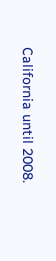California until 2008.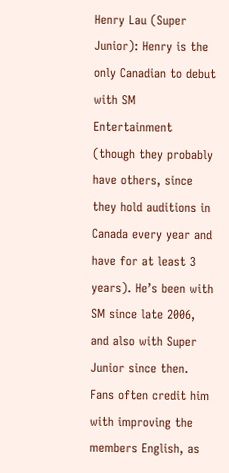Henry Lau (Super Junior): Henry is the only Canadian to debut with SM Entertainment (though they probably have others, since they hold auditions in Canada every year and have for at least 3 years). He’s been with SM since late 2006, and also with Super Junior since then. Fans often credit him with improving the members English, as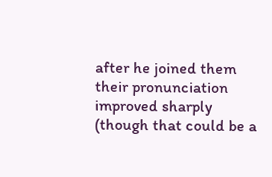after he joined them their pronunciation improved sharply (though that could be a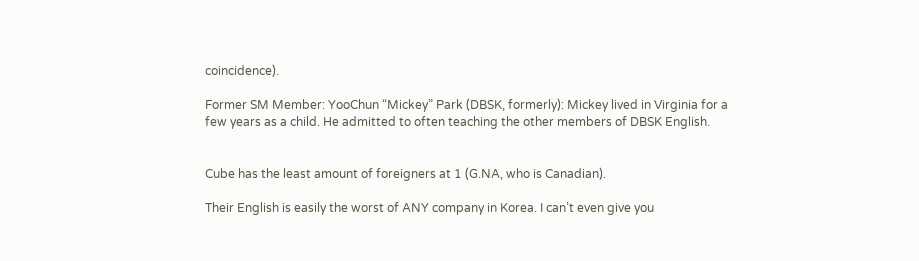coincidence).

Former SM Member: YooChun “Mickey” Park (DBSK, formerly): Mickey lived in Virginia for a few years as a child. He admitted to often teaching the other members of DBSK English.


Cube has the least amount of foreigners at 1 (G.NA, who is Canadian).

Their English is easily the worst of ANY company in Korea. I can’t even give you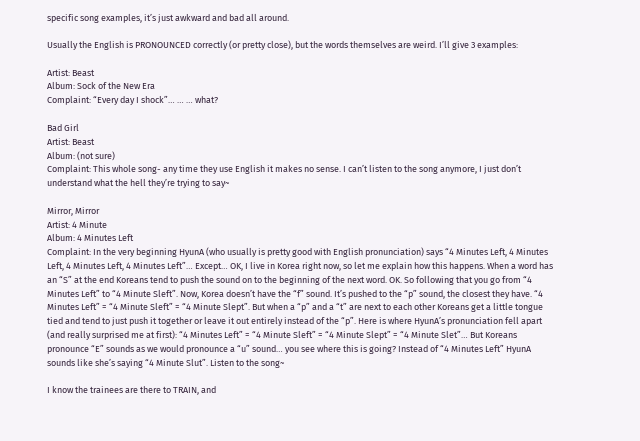specific song examples, it’s just awkward and bad all around.

Usually the English is PRONOUNCED correctly (or pretty close), but the words themselves are weird. I’ll give 3 examples:

Artist: Beast
Album: Sock of the New Era
Complaint: “Every day I shock”… … … what?

Bad Girl
Artist: Beast
Album: (not sure)
Complaint: This whole song- any time they use English it makes no sense. I can’t listen to the song anymore, I just don’t understand what the hell they’re trying to say~

Mirror, Mirror
Artist: 4 Minute
Album: 4 Minutes Left
Complaint: In the very beginning HyunA (who usually is pretty good with English pronunciation) says “4 Minutes Left, 4 Minutes Left, 4 Minutes Left, 4 Minutes Left”… Except… OK, I live in Korea right now, so let me explain how this happens. When a word has an “S” at the end Koreans tend to push the sound on to the beginning of the next word. OK. So following that you go from “4 Minutes Left” to “4 Minute Sleft”. Now, Korea doesn’t have the “f” sound. It’s pushed to the “p” sound, the closest they have. “4 Minutes Left” = “4 Minute Sleft” = “4 Minute Slept”. But when a “p” and a “t” are next to each other Koreans get a little tongue tied and tend to just push it together or leave it out entirely instead of the “p”. Here is where HyunA’s pronunciation fell apart (and really surprised me at first): “4 Minutes Left” = “4 Minute Sleft” = “4 Minute Slept” = “4 Minute Slet”… But Koreans pronounce “E” sounds as we would pronounce a “u” sound… you see where this is going? Instead of “4 Minutes Left” HyunA sounds like she’s saying “4 Minute Slut”. Listen to the song~

I know the trainees are there to TRAIN, and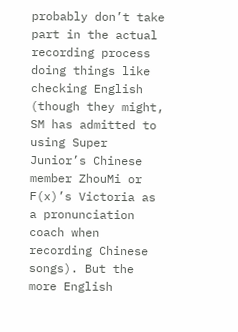probably don’t take part in the actual recording process doing things like checking English (though they might, SM has admitted to using Super Junior’s Chinese member ZhouMi or F(x)’s Victoria as a pronunciation coach when recording Chinese songs). But the more English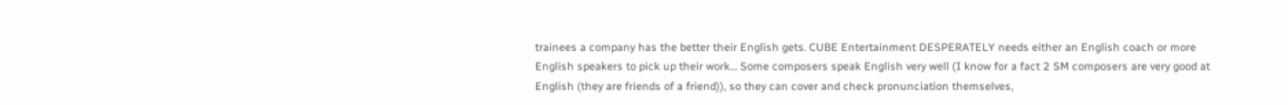trainees a company has the better their English gets. CUBE Entertainment DESPERATELY needs either an English coach or more English speakers to pick up their work… Some composers speak English very well (I know for a fact 2 SM composers are very good at English (they are friends of a friend)), so they can cover and check pronunciation themselves,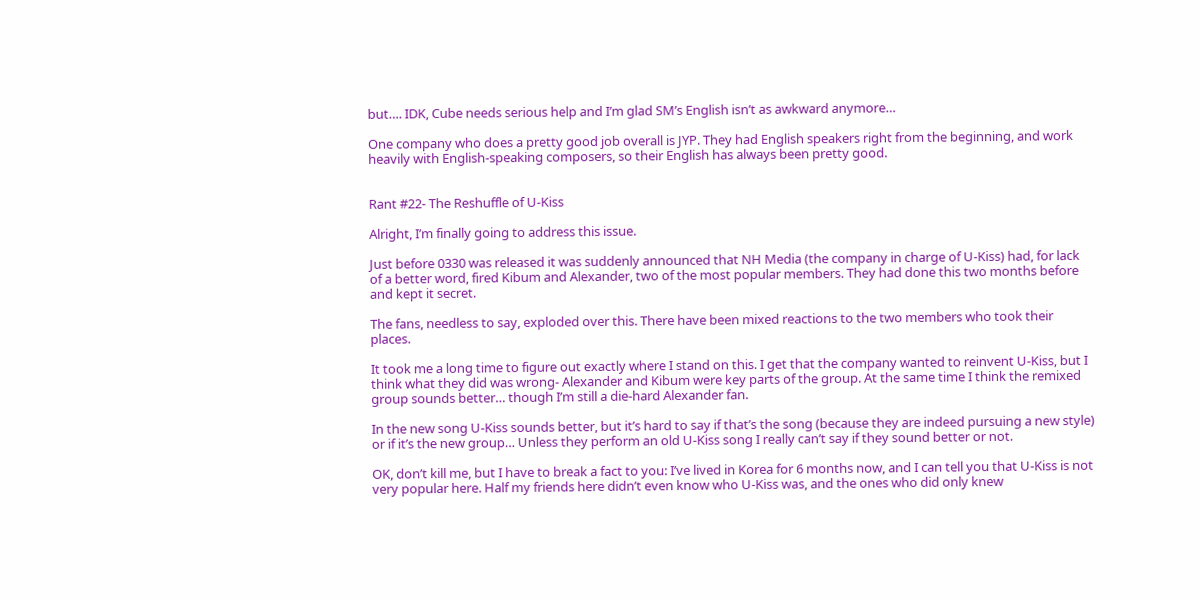but…. IDK, Cube needs serious help and I’m glad SM’s English isn’t as awkward anymore…

One company who does a pretty good job overall is JYP. They had English speakers right from the beginning, and work heavily with English-speaking composers, so their English has always been pretty good.


Rant #22- The Reshuffle of U-Kiss

Alright, I’m finally going to address this issue.

Just before 0330 was released it was suddenly announced that NH Media (the company in charge of U-Kiss) had, for lack of a better word, fired Kibum and Alexander, two of the most popular members. They had done this two months before and kept it secret.

The fans, needless to say, exploded over this. There have been mixed reactions to the two members who took their places.

It took me a long time to figure out exactly where I stand on this. I get that the company wanted to reinvent U-Kiss, but I think what they did was wrong- Alexander and Kibum were key parts of the group. At the same time I think the remixed group sounds better… though I’m still a die-hard Alexander fan.

In the new song U-Kiss sounds better, but it’s hard to say if that’s the song (because they are indeed pursuing a new style) or if it’s the new group… Unless they perform an old U-Kiss song I really can’t say if they sound better or not.

OK, don’t kill me, but I have to break a fact to you: I’ve lived in Korea for 6 months now, and I can tell you that U-Kiss is not very popular here. Half my friends here didn’t even know who U-Kiss was, and the ones who did only knew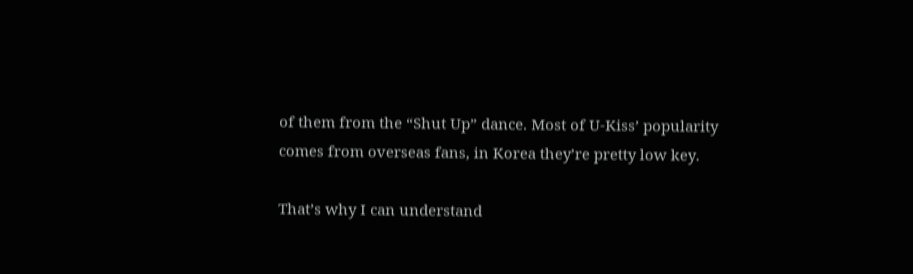of them from the “Shut Up” dance. Most of U-Kiss’ popularity comes from overseas fans, in Korea they’re pretty low key.

That’s why I can understand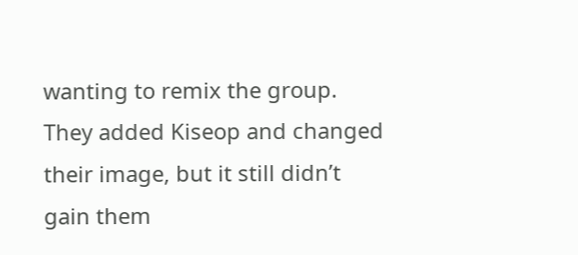wanting to remix the group. They added Kiseop and changed their image, but it still didn’t gain them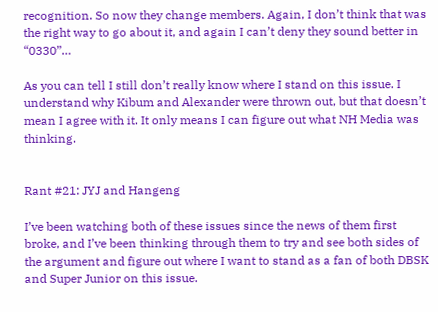recognition. So now they change members. Again, I don’t think that was the right way to go about it, and again I can’t deny they sound better in “0330”…

As you can tell I still don’t really know where I stand on this issue. I understand why Kibum and Alexander were thrown out, but that doesn’t mean I agree with it. It only means I can figure out what NH Media was thinking.


Rant #21: JYJ and Hangeng

I’ve been watching both of these issues since the news of them first broke, and I’ve been thinking through them to try and see both sides of the argument and figure out where I want to stand as a fan of both DBSK and Super Junior on this issue.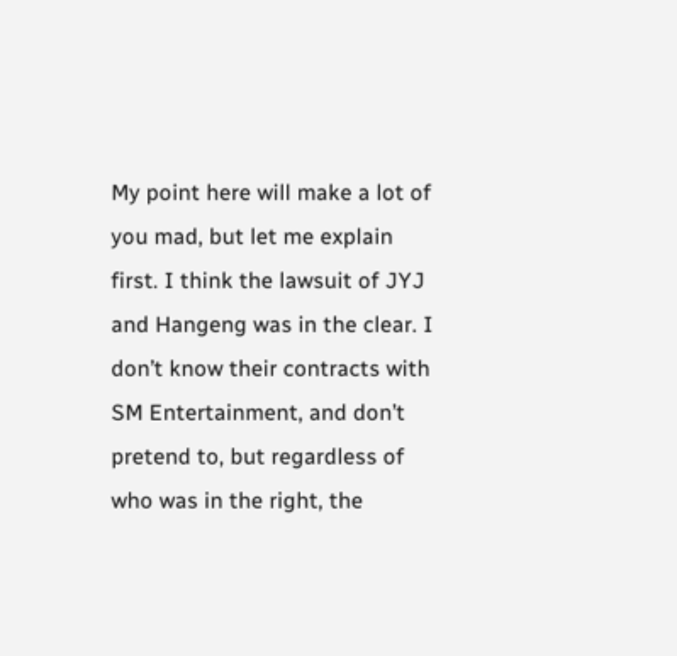My point here will make a lot of you mad, but let me explain first. I think the lawsuit of JYJ and Hangeng was in the clear. I don’t know their contracts with SM Entertainment, and don’t pretend to, but regardless of who was in the right, the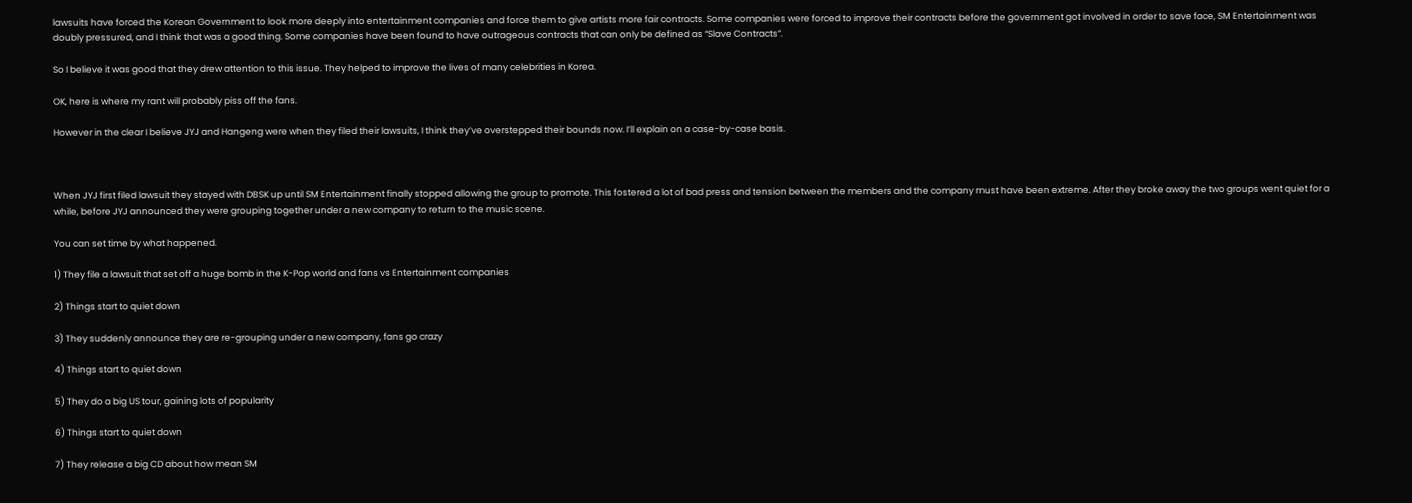lawsuits have forced the Korean Government to look more deeply into entertainment companies and force them to give artists more fair contracts. Some companies were forced to improve their contracts before the government got involved in order to save face, SM Entertainment was doubly pressured, and I think that was a good thing. Some companies have been found to have outrageous contracts that can only be defined as “Slave Contracts”.

So I believe it was good that they drew attention to this issue. They helped to improve the lives of many celebrities in Korea.

OK, here is where my rant will probably piss off the fans.

However in the clear I believe JYJ and Hangeng were when they filed their lawsuits, I think they’ve overstepped their bounds now. I’ll explain on a case-by-case basis.



When JYJ first filed lawsuit they stayed with DBSK up until SM Entertainment finally stopped allowing the group to promote. This fostered a lot of bad press and tension between the members and the company must have been extreme. After they broke away the two groups went quiet for a while, before JYJ announced they were grouping together under a new company to return to the music scene.

You can set time by what happened.

1) They file a lawsuit that set off a huge bomb in the K-Pop world and fans vs Entertainment companies

2) Things start to quiet down

3) They suddenly announce they are re-grouping under a new company, fans go crazy

4) Things start to quiet down

5) They do a big US tour, gaining lots of popularity

6) Things start to quiet down

7) They release a big CD about how mean SM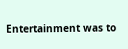Entertainment was to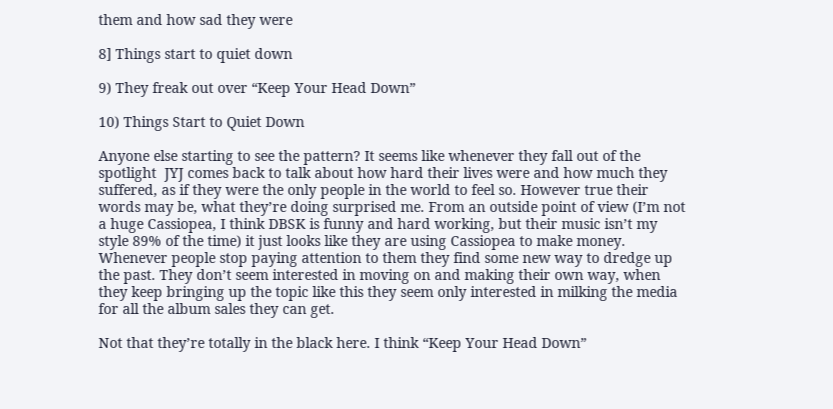them and how sad they were

8] Things start to quiet down

9) They freak out over “Keep Your Head Down”

10) Things Start to Quiet Down

Anyone else starting to see the pattern? It seems like whenever they fall out of the spotlight  JYJ comes back to talk about how hard their lives were and how much they suffered, as if they were the only people in the world to feel so. However true their words may be, what they’re doing surprised me. From an outside point of view (I’m not a huge Cassiopea, I think DBSK is funny and hard working, but their music isn’t my style 89% of the time) it just looks like they are using Cassiopea to make money. Whenever people stop paying attention to them they find some new way to dredge up the past. They don’t seem interested in moving on and making their own way, when they keep bringing up the topic like this they seem only interested in milking the media for all the album sales they can get.

Not that they’re totally in the black here. I think “Keep Your Head Down”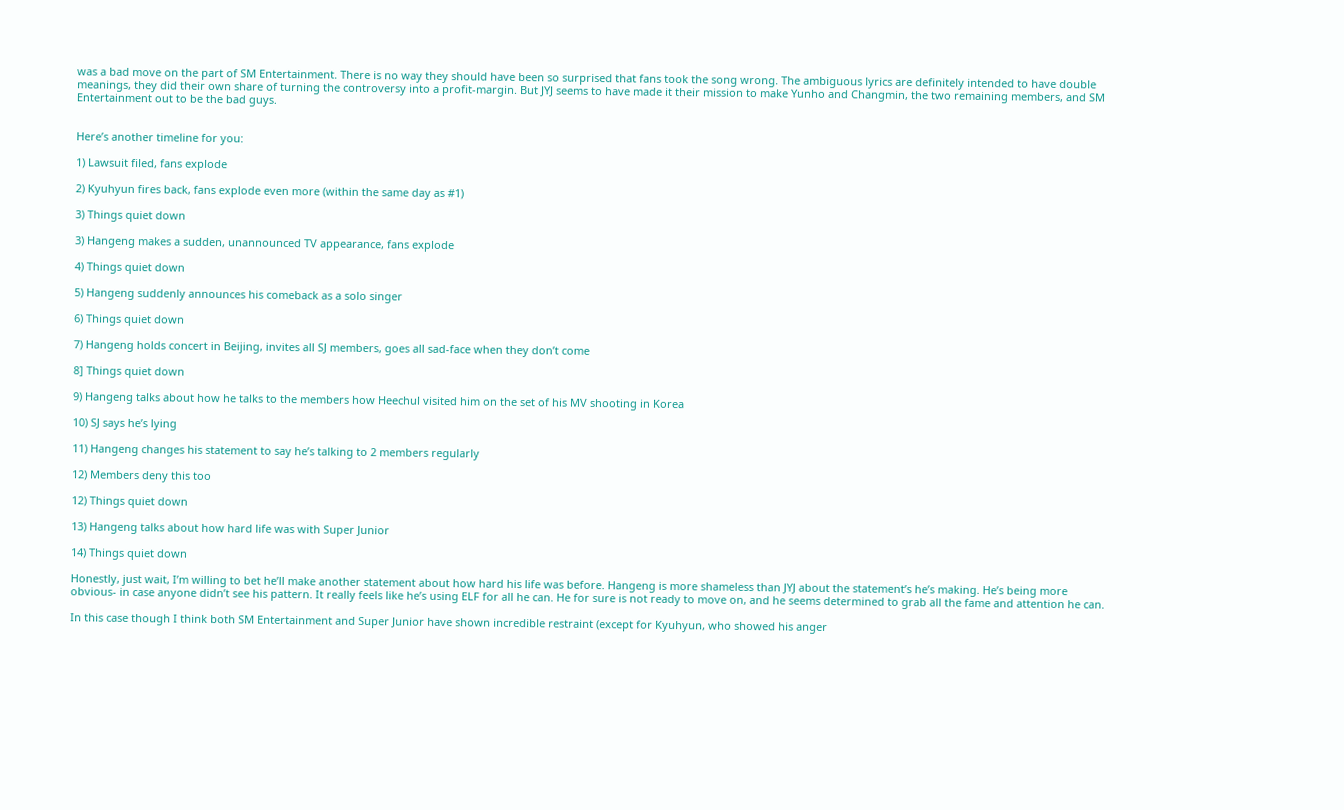was a bad move on the part of SM Entertainment. There is no way they should have been so surprised that fans took the song wrong. The ambiguous lyrics are definitely intended to have double meanings, they did their own share of turning the controversy into a profit-margin. But JYJ seems to have made it their mission to make Yunho and Changmin, the two remaining members, and SM Entertainment out to be the bad guys.


Here’s another timeline for you:

1) Lawsuit filed, fans explode

2) Kyuhyun fires back, fans explode even more (within the same day as #1)

3) Things quiet down

3) Hangeng makes a sudden, unannounced TV appearance, fans explode

4) Things quiet down

5) Hangeng suddenly announces his comeback as a solo singer

6) Things quiet down

7) Hangeng holds concert in Beijing, invites all SJ members, goes all sad-face when they don’t come

8] Things quiet down

9) Hangeng talks about how he talks to the members how Heechul visited him on the set of his MV shooting in Korea

10) SJ says he’s lying

11) Hangeng changes his statement to say he’s talking to 2 members regularly

12) Members deny this too

12) Things quiet down

13) Hangeng talks about how hard life was with Super Junior

14) Things quiet down

Honestly, just wait, I’m willing to bet he’ll make another statement about how hard his life was before. Hangeng is more shameless than JYJ about the statement’s he’s making. He’s being more obvious- in case anyone didn’t see his pattern. It really feels like he’s using ELF for all he can. He for sure is not ready to move on, and he seems determined to grab all the fame and attention he can.

In this case though I think both SM Entertainment and Super Junior have shown incredible restraint (except for Kyuhyun, who showed his anger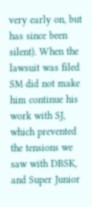very early on, but has since been silent). When the lawsuit was filed SM did not make him continue his work with SJ, which prevented the tensions we saw with DBSK, and Super Junior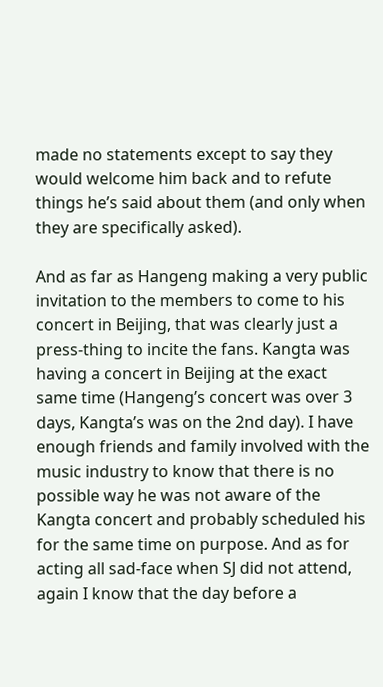made no statements except to say they would welcome him back and to refute things he’s said about them (and only when they are specifically asked).

And as far as Hangeng making a very public invitation to the members to come to his concert in Beijing, that was clearly just a press-thing to incite the fans. Kangta was having a concert in Beijing at the exact same time (Hangeng’s concert was over 3 days, Kangta’s was on the 2nd day). I have enough friends and family involved with the music industry to know that there is no possible way he was not aware of the Kangta concert and probably scheduled his for the same time on purpose. And as for acting all sad-face when SJ did not attend, again I know that the day before a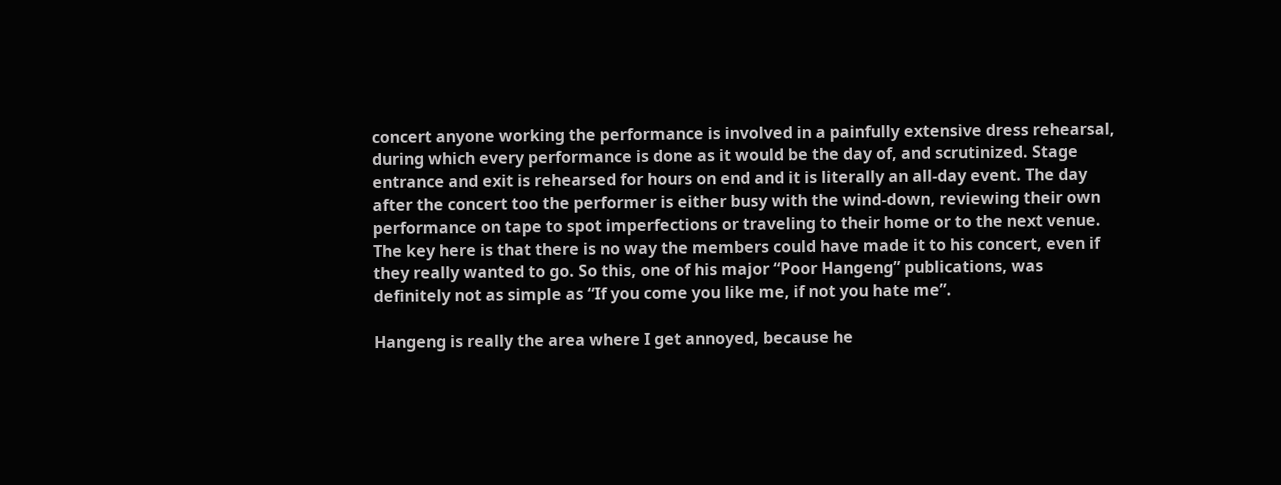concert anyone working the performance is involved in a painfully extensive dress rehearsal, during which every performance is done as it would be the day of, and scrutinized. Stage entrance and exit is rehearsed for hours on end and it is literally an all-day event. The day after the concert too the performer is either busy with the wind-down, reviewing their own performance on tape to spot imperfections or traveling to their home or to the next venue. The key here is that there is no way the members could have made it to his concert, even if they really wanted to go. So this, one of his major “Poor Hangeng” publications, was definitely not as simple as “If you come you like me, if not you hate me”.

Hangeng is really the area where I get annoyed, because he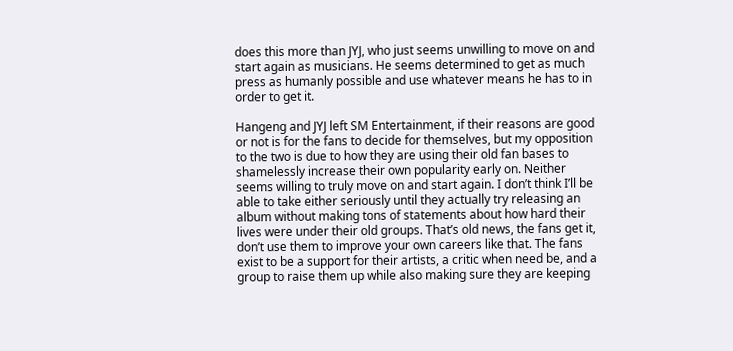does this more than JYJ, who just seems unwilling to move on and start again as musicians. He seems determined to get as much press as humanly possible and use whatever means he has to in order to get it.

Hangeng and JYJ left SM Entertainment, if their reasons are good or not is for the fans to decide for themselves, but my opposition to the two is due to how they are using their old fan bases to shamelessly increase their own popularity early on. Neither seems willing to truly move on and start again. I don’t think I’ll be able to take either seriously until they actually try releasing an album without making tons of statements about how hard their lives were under their old groups. That’s old news, the fans get it, don’t use them to improve your own careers like that. The fans exist to be a support for their artists, a critic when need be, and a group to raise them up while also making sure they are keeping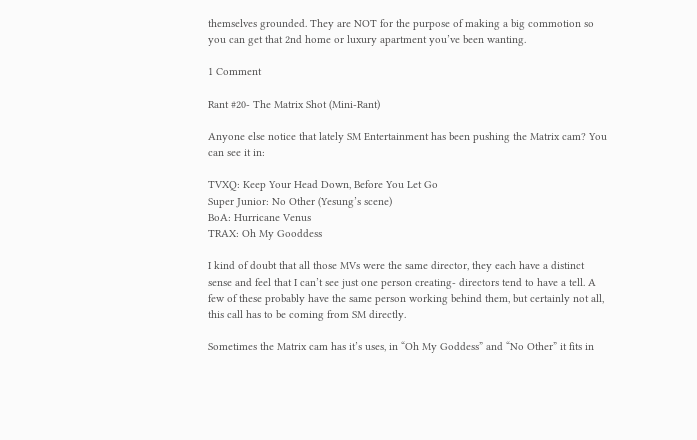themselves grounded. They are NOT for the purpose of making a big commotion so you can get that 2nd home or luxury apartment you’ve been wanting.

1 Comment

Rant #20- The Matrix Shot (Mini-Rant)

Anyone else notice that lately SM Entertainment has been pushing the Matrix cam? You can see it in:

TVXQ: Keep Your Head Down, Before You Let Go
Super Junior: No Other (Yesung’s scene)
BoA: Hurricane Venus
TRAX: Oh My Gooddess

I kind of doubt that all those MVs were the same director, they each have a distinct sense and feel that I can’t see just one person creating- directors tend to have a tell. A few of these probably have the same person working behind them, but certainly not all, this call has to be coming from SM directly.

Sometimes the Matrix cam has it’s uses, in “Oh My Goddess” and “No Other” it fits in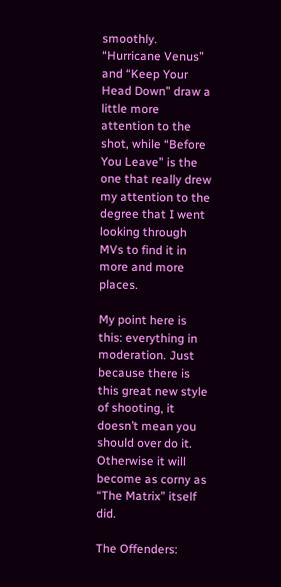smoothly. “Hurricane Venus” and “Keep Your Head Down” draw a little more attention to the shot, while “Before You Leave” is the one that really drew my attention to the degree that I went looking through MVs to find it in more and more places.

My point here is this: everything in moderation. Just because there is this great new style of shooting, it doesn’t mean you should over do it. Otherwise it will become as corny as “The Matrix” itself did.

The Offenders: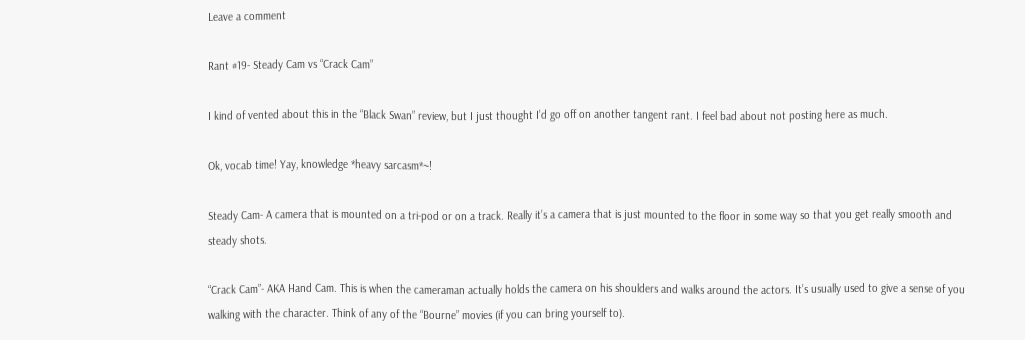Leave a comment

Rant #19- Steady Cam vs “Crack Cam”

I kind of vented about this in the “Black Swan” review, but I just thought I’d go off on another tangent rant. I feel bad about not posting here as much.

Ok, vocab time! Yay, knowledge *heavy sarcasm*~!

Steady Cam- A camera that is mounted on a tri-pod or on a track. Really it’s a camera that is just mounted to the floor in some way so that you get really smooth and steady shots.

“Crack Cam”- AKA Hand Cam. This is when the cameraman actually holds the camera on his shoulders and walks around the actors. It’s usually used to give a sense of you walking with the character. Think of any of the “Bourne” movies (if you can bring yourself to).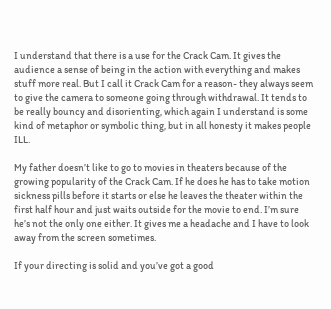I understand that there is a use for the Crack Cam. It gives the audience a sense of being in the action with everything and makes stuff more real. But I call it Crack Cam for a reason- they always seem to give the camera to someone going through withdrawal. It tends to be really bouncy and disorienting, which again I understand is some kind of metaphor or symbolic thing, but in all honesty it makes people ILL.

My father doesn’t like to go to movies in theaters because of the growing popularity of the Crack Cam. If he does he has to take motion sickness pills before it starts or else he leaves the theater within the first half hour and just waits outside for the movie to end. I’m sure he’s not the only one either. It gives me a headache and I have to look away from the screen sometimes.

If your directing is solid and you’ve got a good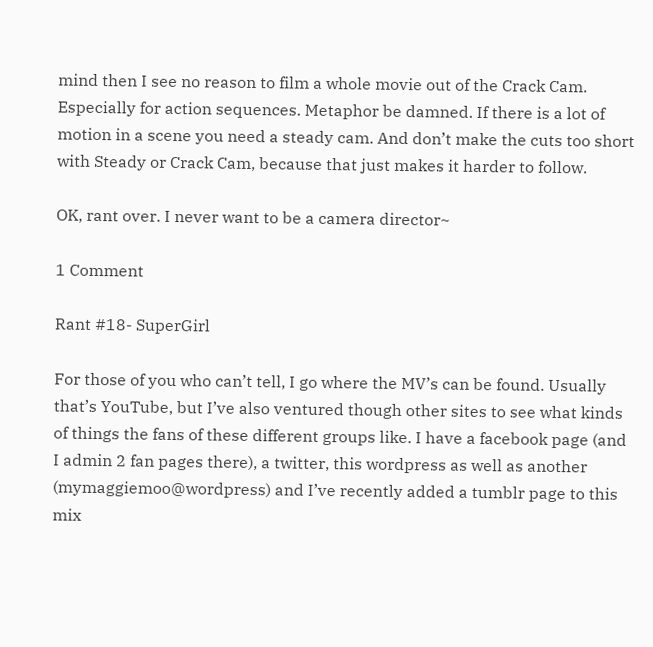mind then I see no reason to film a whole movie out of the Crack Cam. Especially for action sequences. Metaphor be damned. If there is a lot of motion in a scene you need a steady cam. And don’t make the cuts too short with Steady or Crack Cam, because that just makes it harder to follow.

OK, rant over. I never want to be a camera director~

1 Comment

Rant #18- SuperGirl

For those of you who can’t tell, I go where the MV’s can be found. Usually that’s YouTube, but I’ve also ventured though other sites to see what kinds of things the fans of these different groups like. I have a facebook page (and I admin 2 fan pages there), a twitter, this wordpress as well as another (mymaggiemoo@wordpress) and I’ve recently added a tumblr page to this mix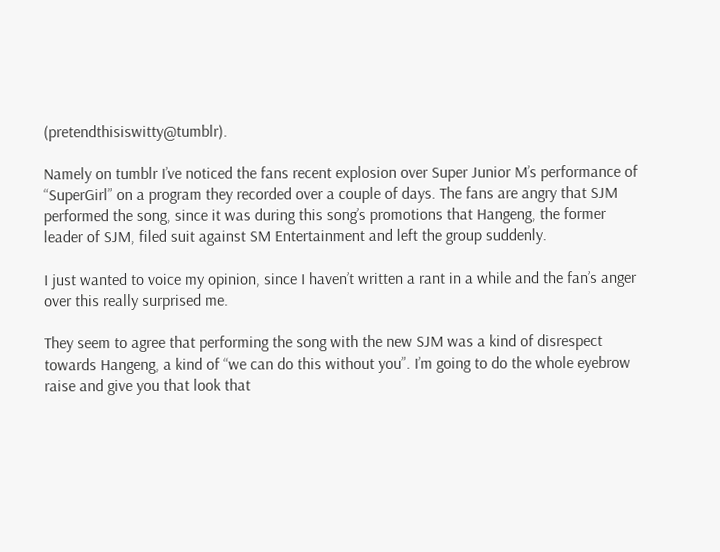(pretendthisiswitty@tumblr).

Namely on tumblr I’ve noticed the fans recent explosion over Super Junior M’s performance of “SuperGirl” on a program they recorded over a couple of days. The fans are angry that SJM performed the song, since it was during this song’s promotions that Hangeng, the former leader of SJM, filed suit against SM Entertainment and left the group suddenly.

I just wanted to voice my opinion, since I haven’t written a rant in a while and the fan’s anger over this really surprised me.

They seem to agree that performing the song with the new SJM was a kind of disrespect towards Hangeng, a kind of “we can do this without you”. I’m going to do the whole eyebrow raise and give you that look that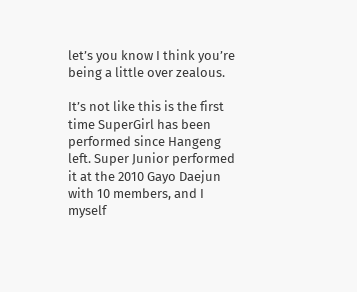let’s you know I think you’re being a little over zealous.

It’s not like this is the first time SuperGirl has been performed since Hangeng left. Super Junior performed it at the 2010 Gayo Daejun with 10 members, and I myself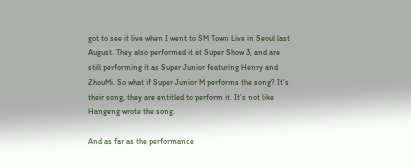got to see it live when I went to SM Town Live in Seoul last August. They also performed it at Super Show 3, and are still performing it as Super Junior featuring Henry and ZhouMi. So what if Super Junior M performs the song? It’s their song, they are entitled to perform it. It’s not like Hangeng wrote the song.

And as far as the performance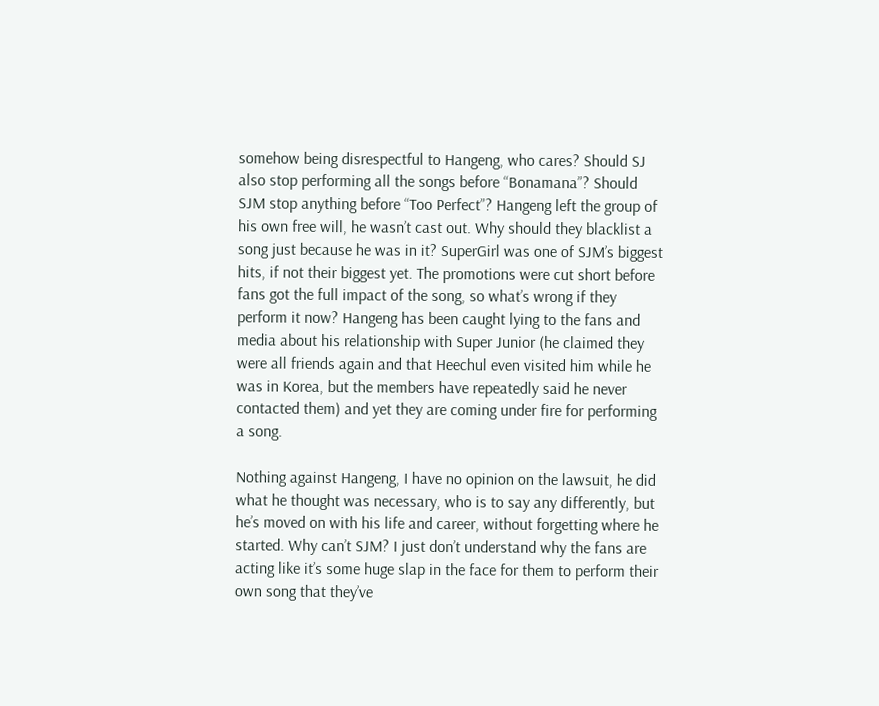somehow being disrespectful to Hangeng, who cares? Should SJ also stop performing all the songs before “Bonamana”? Should SJM stop anything before “Too Perfect”? Hangeng left the group of his own free will, he wasn’t cast out. Why should they blacklist a song just because he was in it? SuperGirl was one of SJM’s biggest hits, if not their biggest yet. The promotions were cut short before fans got the full impact of the song, so what’s wrong if they perform it now? Hangeng has been caught lying to the fans and media about his relationship with Super Junior (he claimed they were all friends again and that Heechul even visited him while he was in Korea, but the members have repeatedly said he never contacted them) and yet they are coming under fire for performing a song.

Nothing against Hangeng, I have no opinion on the lawsuit, he did what he thought was necessary, who is to say any differently, but he’s moved on with his life and career, without forgetting where he started. Why can’t SJM? I just don’t understand why the fans are acting like it’s some huge slap in the face for them to perform their own song that they’ve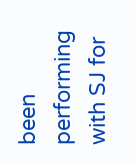been performing with SJ for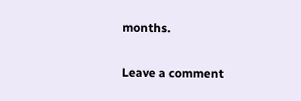months.

Leave a comment